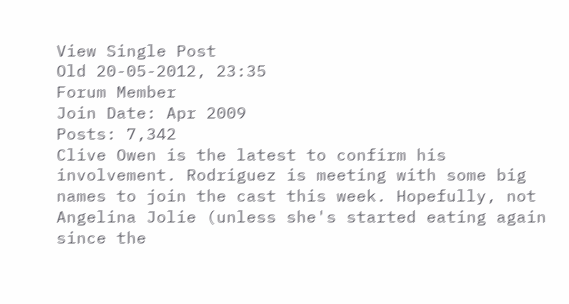View Single Post
Old 20-05-2012, 23:35
Forum Member
Join Date: Apr 2009
Posts: 7,342
Clive Owen is the latest to confirm his involvement. Rodriguez is meeting with some big names to join the cast this week. Hopefully, not Angelina Jolie (unless she's started eating again since the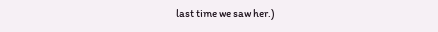last time we saw her.)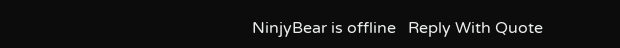NinjyBear is offline   Reply With Quote